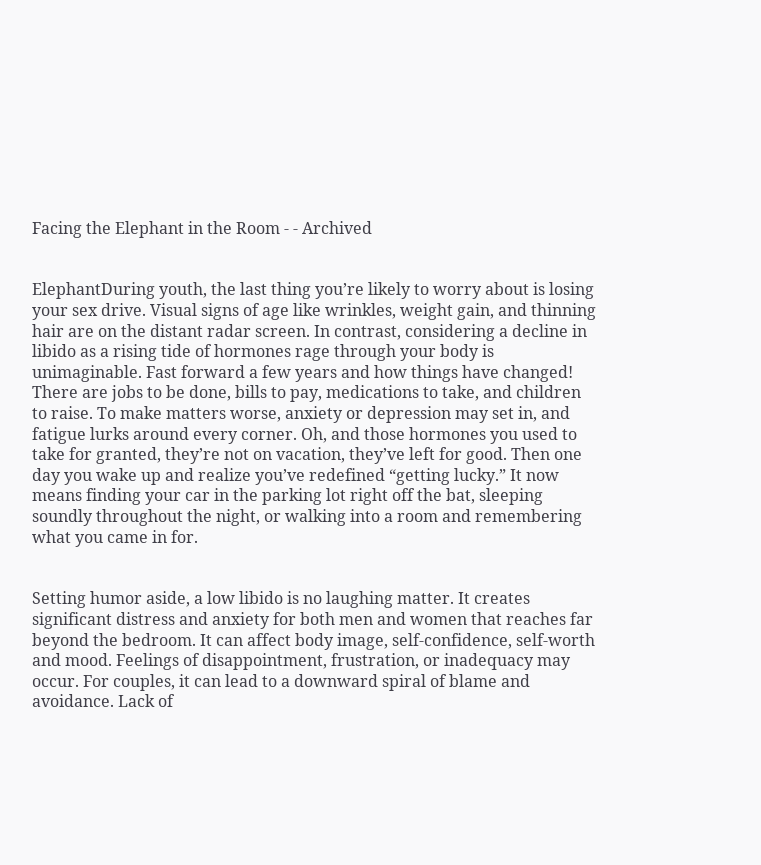Facing the Elephant in the Room - - Archived


ElephantDuring youth, the last thing you’re likely to worry about is losing your sex drive. Visual signs of age like wrinkles, weight gain, and thinning hair are on the distant radar screen. In contrast, considering a decline in libido as a rising tide of hormones rage through your body is unimaginable. Fast forward a few years and how things have changed! There are jobs to be done, bills to pay, medications to take, and children to raise. To make matters worse, anxiety or depression may set in, and fatigue lurks around every corner. Oh, and those hormones you used to take for granted, they’re not on vacation, they’ve left for good. Then one day you wake up and realize you’ve redefined “getting lucky.” It now means finding your car in the parking lot right off the bat, sleeping soundly throughout the night, or walking into a room and remembering what you came in for.


Setting humor aside, a low libido is no laughing matter. It creates significant distress and anxiety for both men and women that reaches far beyond the bedroom. It can affect body image, self-confidence, self-worth and mood. Feelings of disappointment, frustration, or inadequacy may occur. For couples, it can lead to a downward spiral of blame and avoidance. Lack of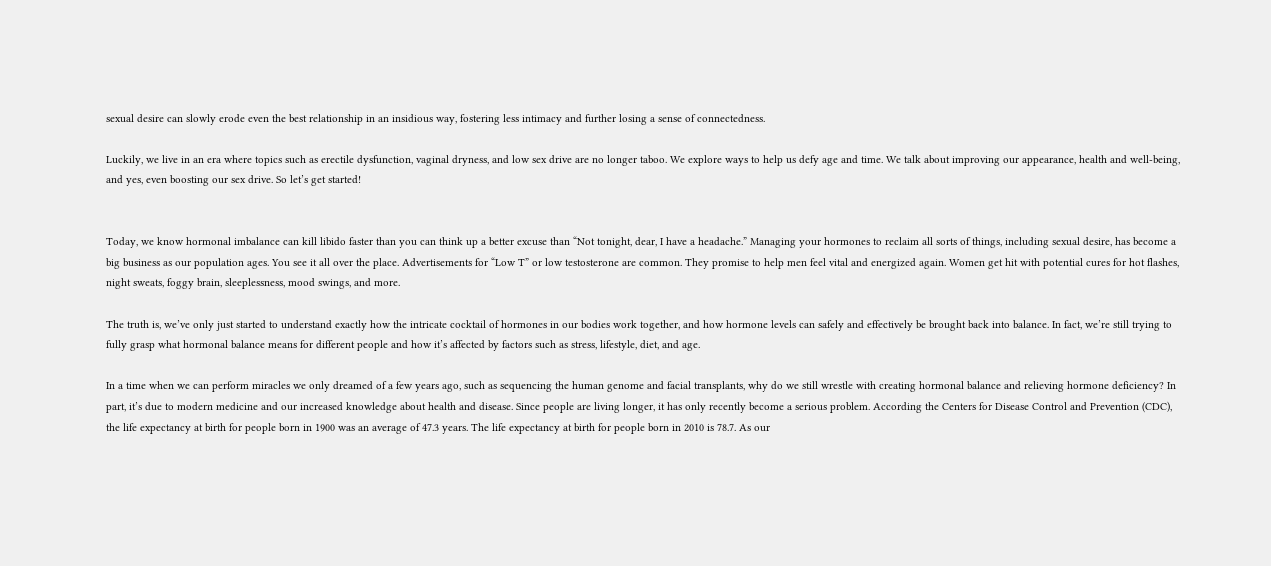sexual desire can slowly erode even the best relationship in an insidious way, fostering less intimacy and further losing a sense of connectedness.

Luckily, we live in an era where topics such as erectile dysfunction, vaginal dryness, and low sex drive are no longer taboo. We explore ways to help us defy age and time. We talk about improving our appearance, health and well-being, and yes, even boosting our sex drive. So let’s get started!


Today, we know hormonal imbalance can kill libido faster than you can think up a better excuse than “Not tonight, dear, I have a headache.” Managing your hormones to reclaim all sorts of things, including sexual desire, has become a big business as our population ages. You see it all over the place. Advertisements for “Low T” or low testosterone are common. They promise to help men feel vital and energized again. Women get hit with potential cures for hot flashes, night sweats, foggy brain, sleeplessness, mood swings, and more.

The truth is, we’ve only just started to understand exactly how the intricate cocktail of hormones in our bodies work together, and how hormone levels can safely and effectively be brought back into balance. In fact, we’re still trying to fully grasp what hormonal balance means for different people and how it’s affected by factors such as stress, lifestyle, diet, and age.

In a time when we can perform miracles we only dreamed of a few years ago, such as sequencing the human genome and facial transplants, why do we still wrestle with creating hormonal balance and relieving hormone deficiency? In part, it’s due to modern medicine and our increased knowledge about health and disease. Since people are living longer, it has only recently become a serious problem. According the Centers for Disease Control and Prevention (CDC), the life expectancy at birth for people born in 1900 was an average of 47.3 years. The life expectancy at birth for people born in 2010 is 78.7. As our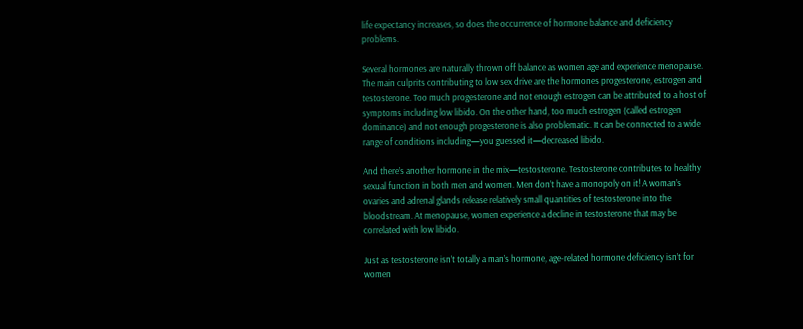life expectancy increases, so does the occurrence of hormone balance and deficiency problems.

Several hormones are naturally thrown off balance as women age and experience menopause. The main culprits contributing to low sex drive are the hormones progesterone, estrogen and testosterone. Too much progesterone and not enough estrogen can be attributed to a host of symptoms including low libido. On the other hand, too much estrogen (called estrogen dominance) and not enough progesterone is also problematic. It can be connected to a wide range of conditions including—you guessed it—decreased libido.

And there’s another hormone in the mix—testosterone. Testosterone contributes to healthy sexual function in both men and women. Men don’t have a monopoly on it! A woman’s ovaries and adrenal glands release relatively small quantities of testosterone into the bloodstream. At menopause, women experience a decline in testosterone that may be correlated with low libido.

Just as testosterone isn’t totally a man’s hormone, age-related hormone deficiency isn’t for women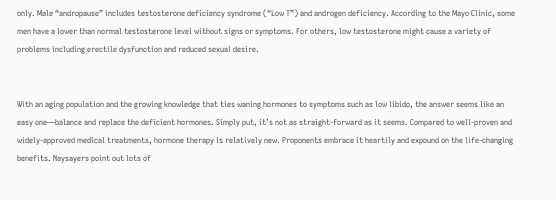only. Male “andropause” includes testosterone deficiency syndrome (“Low T”) and androgen deficiency. According to the Mayo Clinic, some men have a lower than normal testosterone level without signs or symptoms. For others, low testosterone might cause a variety of problems including erectile dysfunction and reduced sexual desire.


With an aging population and the growing knowledge that ties waning hormones to symptoms such as low libido, the answer seems like an easy one—balance and replace the deficient hormones. Simply put, it’s not as straight-forward as it seems. Compared to well-proven and widely-approved medical treatments, hormone therapy is relatively new. Proponents embrace it heartily and expound on the life-changing benefits. Naysayers point out lots of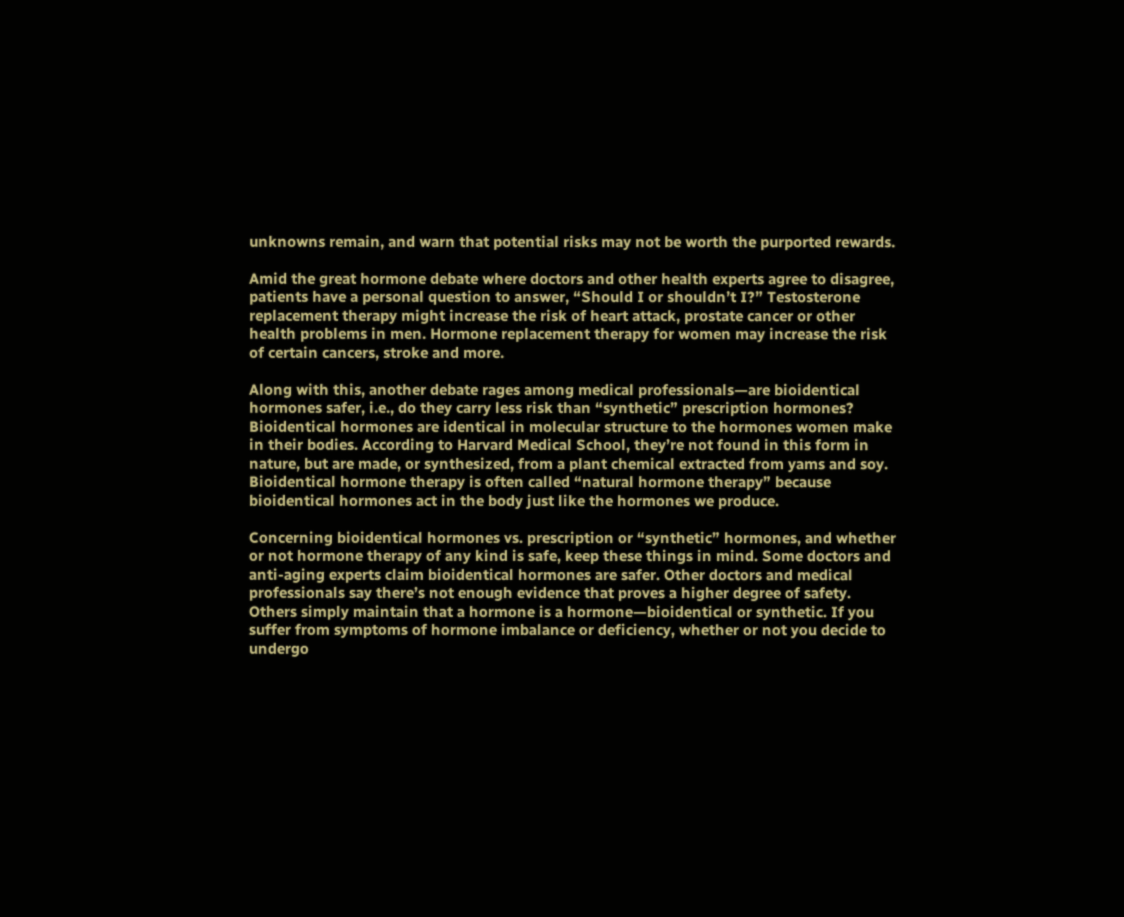unknowns remain, and warn that potential risks may not be worth the purported rewards.

Amid the great hormone debate where doctors and other health experts agree to disagree, patients have a personal question to answer, “Should I or shouldn’t I?” Testosterone replacement therapy might increase the risk of heart attack, prostate cancer or other health problems in men. Hormone replacement therapy for women may increase the risk of certain cancers, stroke and more.

Along with this, another debate rages among medical professionals—are bioidentical hormones safer, i.e., do they carry less risk than “synthetic” prescription hormones? Bioidentical hormones are identical in molecular structure to the hormones women make in their bodies. According to Harvard Medical School, they’re not found in this form in nature, but are made, or synthesized, from a plant chemical extracted from yams and soy. Bioidentical hormone therapy is often called “natural hormone therapy” because bioidentical hormones act in the body just like the hormones we produce.

Concerning bioidentical hormones vs. prescription or “synthetic” hormones, and whether or not hormone therapy of any kind is safe, keep these things in mind. Some doctors and anti-aging experts claim bioidentical hormones are safer. Other doctors and medical professionals say there’s not enough evidence that proves a higher degree of safety. Others simply maintain that a hormone is a hormone—bioidentical or synthetic. If you suffer from symptoms of hormone imbalance or deficiency, whether or not you decide to undergo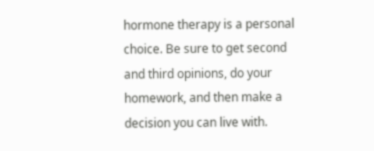hormone therapy is a personal choice. Be sure to get second and third opinions, do your homework, and then make a decision you can live with.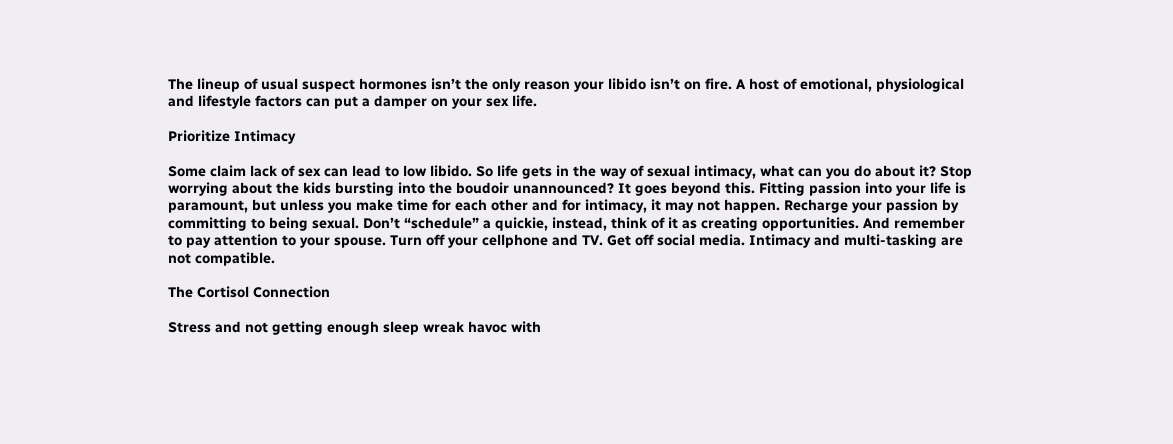The lineup of usual suspect hormones isn’t the only reason your libido isn’t on fire. A host of emotional, physiological and lifestyle factors can put a damper on your sex life.

Prioritize Intimacy

Some claim lack of sex can lead to low libido. So life gets in the way of sexual intimacy, what can you do about it? Stop worrying about the kids bursting into the boudoir unannounced? It goes beyond this. Fitting passion into your life is paramount, but unless you make time for each other and for intimacy, it may not happen. Recharge your passion by committing to being sexual. Don’t “schedule” a quickie, instead, think of it as creating opportunities. And remember to pay attention to your spouse. Turn off your cellphone and TV. Get off social media. Intimacy and multi-tasking are not compatible.

The Cortisol Connection

Stress and not getting enough sleep wreak havoc with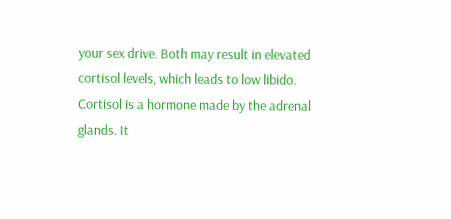your sex drive. Both may result in elevated cortisol levels, which leads to low libido. Cortisol is a hormone made by the adrenal glands. It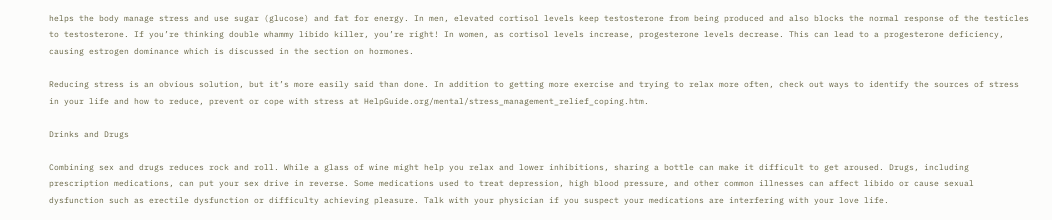helps the body manage stress and use sugar (glucose) and fat for energy. In men, elevated cortisol levels keep testosterone from being produced and also blocks the normal response of the testicles to testosterone. If you’re thinking double whammy libido killer, you’re right! In women, as cortisol levels increase, progesterone levels decrease. This can lead to a progesterone deficiency, causing estrogen dominance which is discussed in the section on hormones.

Reducing stress is an obvious solution, but it’s more easily said than done. In addition to getting more exercise and trying to relax more often, check out ways to identify the sources of stress in your life and how to reduce, prevent or cope with stress at HelpGuide.org/mental/stress_management_relief_coping.htm.

Drinks and Drugs

Combining sex and drugs reduces rock and roll. While a glass of wine might help you relax and lower inhibitions, sharing a bottle can make it difficult to get aroused. Drugs, including prescription medications, can put your sex drive in reverse. Some medications used to treat depression, high blood pressure, and other common illnesses can affect libido or cause sexual dysfunction such as erectile dysfunction or difficulty achieving pleasure. Talk with your physician if you suspect your medications are interfering with your love life.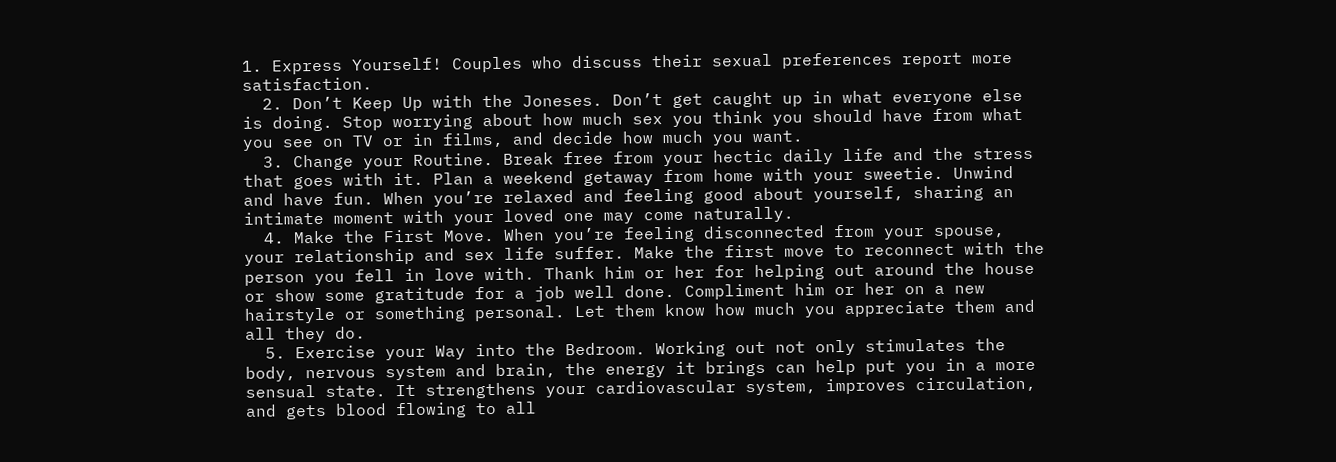1. Express Yourself! Couples who discuss their sexual preferences report more satisfaction.
  2. Don’t Keep Up with the Joneses. Don’t get caught up in what everyone else is doing. Stop worrying about how much sex you think you should have from what you see on TV or in films, and decide how much you want.
  3. Change your Routine. Break free from your hectic daily life and the stress that goes with it. Plan a weekend getaway from home with your sweetie. Unwind and have fun. When you’re relaxed and feeling good about yourself, sharing an intimate moment with your loved one may come naturally.
  4. Make the First Move. When you’re feeling disconnected from your spouse, your relationship and sex life suffer. Make the first move to reconnect with the person you fell in love with. Thank him or her for helping out around the house or show some gratitude for a job well done. Compliment him or her on a new hairstyle or something personal. Let them know how much you appreciate them and all they do.
  5. Exercise your Way into the Bedroom. Working out not only stimulates the body, nervous system and brain, the energy it brings can help put you in a more sensual state. It strengthens your cardiovascular system, improves circulation, and gets blood flowing to all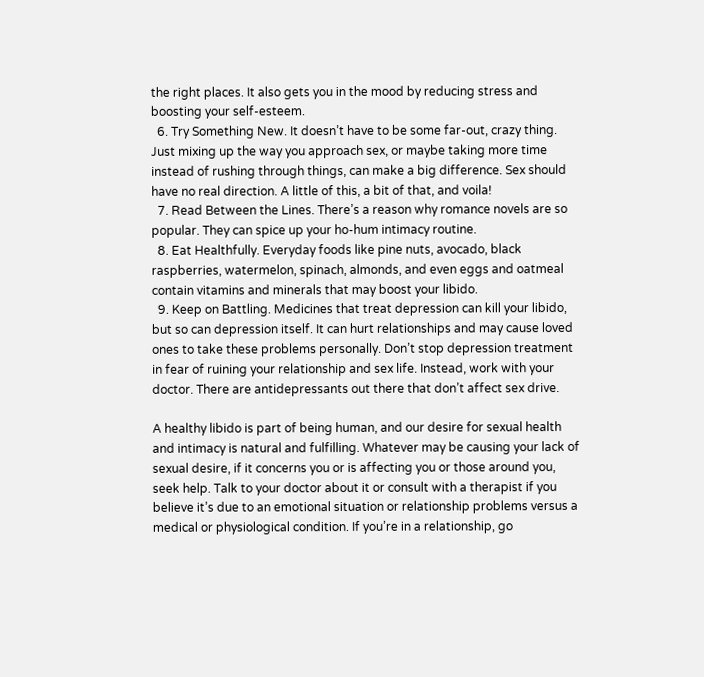the right places. It also gets you in the mood by reducing stress and boosting your self-esteem.
  6. Try Something New. It doesn’t have to be some far-out, crazy thing. Just mixing up the way you approach sex, or maybe taking more time instead of rushing through things, can make a big difference. Sex should have no real direction. A little of this, a bit of that, and voila!
  7. Read Between the Lines. There’s a reason why romance novels are so popular. They can spice up your ho-hum intimacy routine.
  8. Eat Healthfully. Everyday foods like pine nuts, avocado, black raspberries, watermelon, spinach, almonds, and even eggs and oatmeal contain vitamins and minerals that may boost your libido.
  9. Keep on Battling. Medicines that treat depression can kill your libido, but so can depression itself. It can hurt relationships and may cause loved ones to take these problems personally. Don’t stop depression treatment in fear of ruining your relationship and sex life. Instead, work with your doctor. There are antidepressants out there that don’t affect sex drive.

A healthy libido is part of being human, and our desire for sexual health and intimacy is natural and fulfilling. Whatever may be causing your lack of sexual desire, if it concerns you or is affecting you or those around you, seek help. Talk to your doctor about it or consult with a therapist if you believe it’s due to an emotional situation or relationship problems versus a medical or physiological condition. If you’re in a relationship, go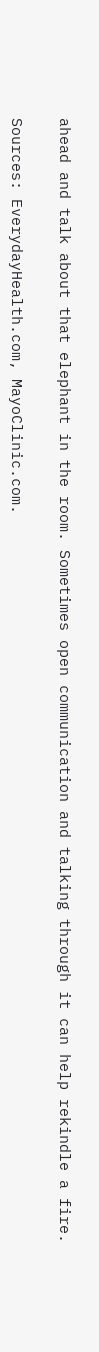ahead and talk about that elephant in the room. Sometimes open communication and talking through it can help rekindle a fire.

Sources: EverydayHealth.com, MayoClinic.com.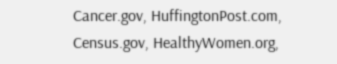Cancer.gov, HuffingtonPost.com, Census.gov, HealthyWomen.org,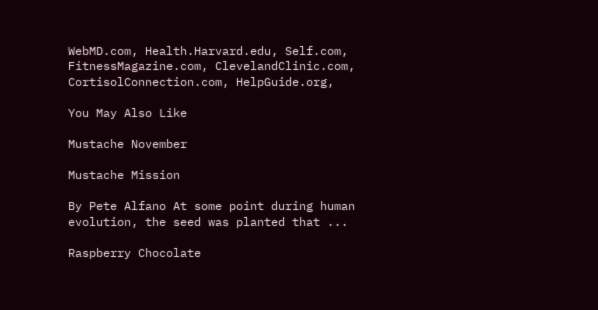WebMD.com, Health.Harvard.edu, Self.com, FitnessMagazine.com, ClevelandClinic.com, CortisolConnection.com, HelpGuide.org,

You May Also Like

Mustache November

Mustache Mission

By Pete Alfano At some point during human evolution, the seed was planted that ...

Raspberry Chocolate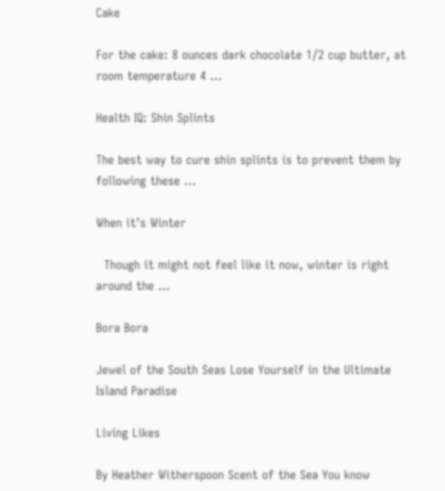Cake

For the cake: 8 ounces dark chocolate 1/2 cup butter, at room temperature 4 ...

Health IQ: Shin Splints

The best way to cure shin splints is to prevent them by following these ...

When it’s Winter

  Though it might not feel like it now, winter is right around the ...

Bora Bora

Jewel of the South Seas Lose Yourself in the Ultimate Island Paradise

Living Likes

By Heather Witherspoon Scent of the Sea You know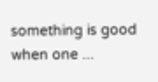something is good when one ...